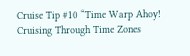Cruise Tip #10 “Time Warp Ahoy! Cruising Through Time Zones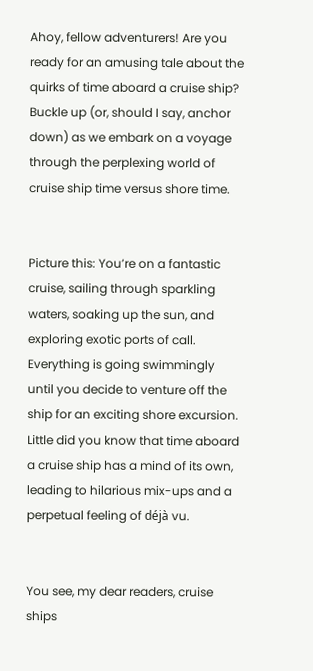Ahoy, fellow adventurers! Are you ready for an amusing tale about the quirks of time aboard a cruise ship? Buckle up (or, should I say, anchor down) as we embark on a voyage through the perplexing world of cruise ship time versus shore time.


Picture this: You’re on a fantastic cruise, sailing through sparkling waters, soaking up the sun, and exploring exotic ports of call. Everything is going swimmingly until you decide to venture off the ship for an exciting shore excursion. Little did you know that time aboard a cruise ship has a mind of its own, leading to hilarious mix-ups and a perpetual feeling of déjà vu.


You see, my dear readers, cruise ships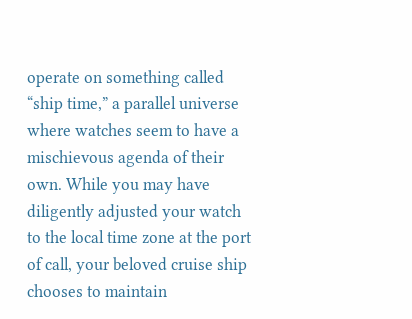operate on something called “ship time,” a parallel universe where watches seem to have a mischievous agenda of their own. While you may have diligently adjusted your watch to the local time zone at the port of call, your beloved cruise ship chooses to maintain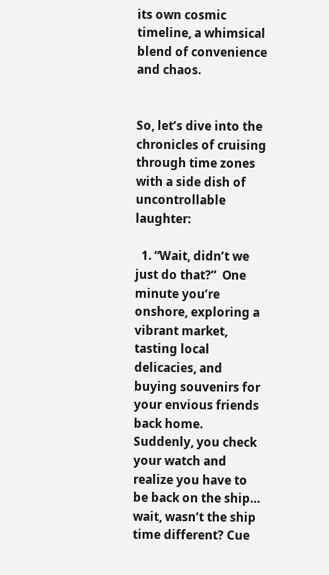its own cosmic timeline, a whimsical blend of convenience and chaos.


So, let’s dive into the chronicles of cruising through time zones with a side dish of uncontrollable laughter:

  1. “Wait, didn’t we just do that?”  One minute you’re onshore, exploring a vibrant market, tasting local delicacies, and buying souvenirs for your envious friends back home. Suddenly, you check your watch and realize you have to be back on the ship… wait, wasn’t the ship time different? Cue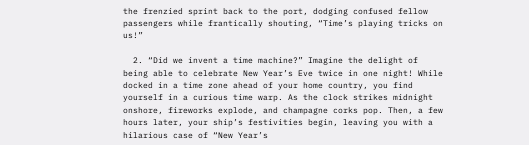the frenzied sprint back to the port, dodging confused fellow passengers while frantically shouting, “Time’s playing tricks on us!”

  2. “Did we invent a time machine?” Imagine the delight of being able to celebrate New Year’s Eve twice in one night! While docked in a time zone ahead of your home country, you find yourself in a curious time warp. As the clock strikes midnight onshore, fireworks explode, and champagne corks pop. Then, a few hours later, your ship’s festivities begin, leaving you with a hilarious case of “New Year’s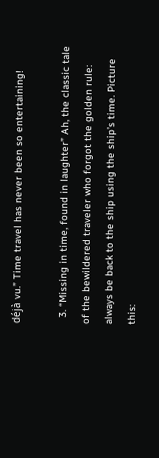déjà vu.” Time travel has never been so entertaining!

  3. “Missing in time, found in laughter” Ah, the classic tale of the bewildered traveler who forgot the golden rule: always be back to the ship using the ship’s time. Picture this: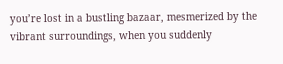you’re lost in a bustling bazaar, mesmerized by the vibrant surroundings, when you suddenly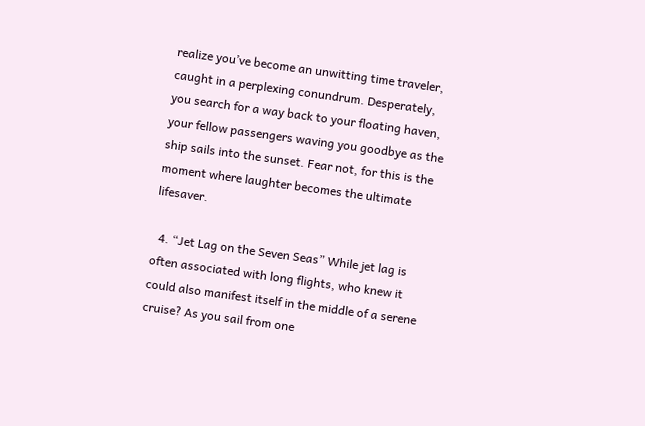realize you’ve become an unwitting time traveler, caught in a perplexing conundrum. Desperately, you search for a way back to your floating haven, your fellow passengers waving you goodbye as the ship sails into the sunset. Fear not, for this is the moment where laughter becomes the ultimate lifesaver.

  4. “Jet Lag on the Seven Seas” While jet lag is often associated with long flights, who knew it could also manifest itself in the middle of a serene cruise? As you sail from one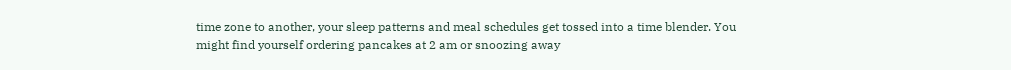time zone to another, your sleep patterns and meal schedules get tossed into a time blender. You might find yourself ordering pancakes at 2 am or snoozing away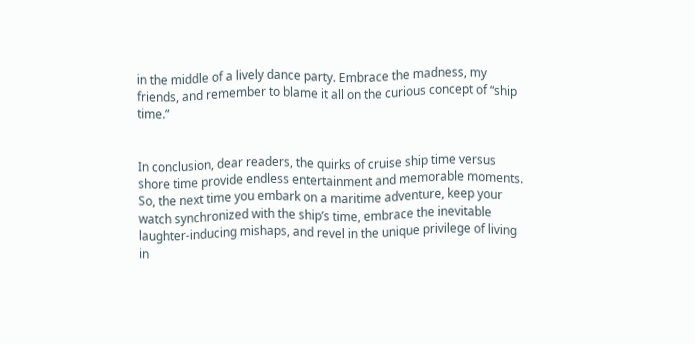in the middle of a lively dance party. Embrace the madness, my friends, and remember to blame it all on the curious concept of “ship time.”


In conclusion, dear readers, the quirks of cruise ship time versus shore time provide endless entertainment and memorable moments. So, the next time you embark on a maritime adventure, keep your watch synchronized with the ship’s time, embrace the inevitable laughter-inducing mishaps, and revel in the unique privilege of living in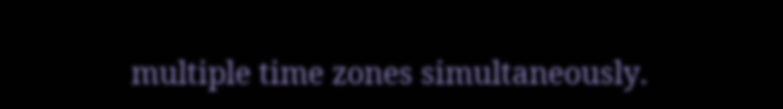multiple time zones simultaneously.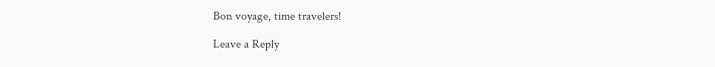Bon voyage, time travelers!

Leave a Reply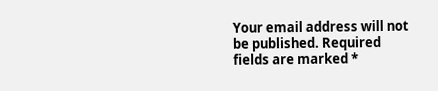Your email address will not be published. Required fields are marked *